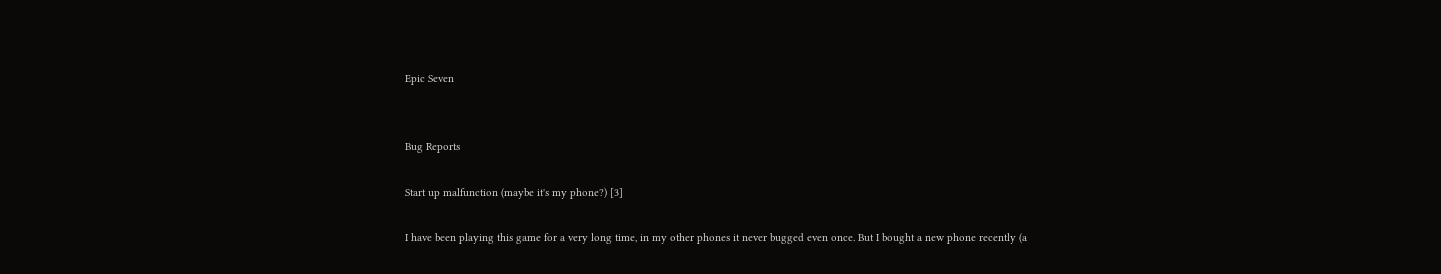Epic Seven


Bug Reports

Start up malfunction (maybe it's my phone?) [3]

I have been playing this game for a very long time, in my other phones it never bugged even once. But I bought a new phone recently (a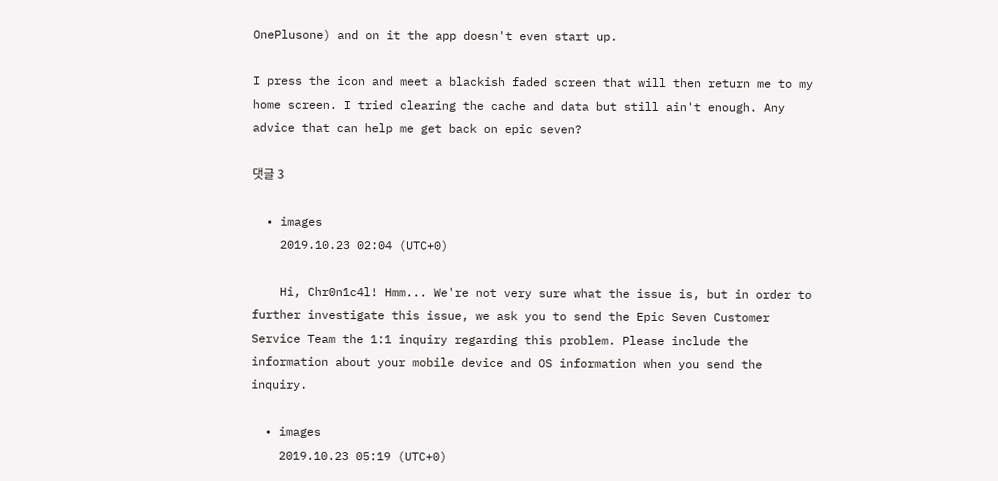OnePlusone) and on it the app doesn't even start up.

I press the icon and meet a blackish faded screen that will then return me to my home screen. I tried clearing the cache and data but still ain't enough. Any advice that can help me get back on epic seven?

댓글 3

  • images
    2019.10.23 02:04 (UTC+0)

    Hi, Chr0n1c4l! Hmm... We're not very sure what the issue is, but in order to further investigate this issue, we ask you to send the Epic Seven Customer Service Team the 1:1 inquiry regarding this problem. Please include the information about your mobile device and OS information when you send the inquiry.

  • images
    2019.10.23 05:19 (UTC+0)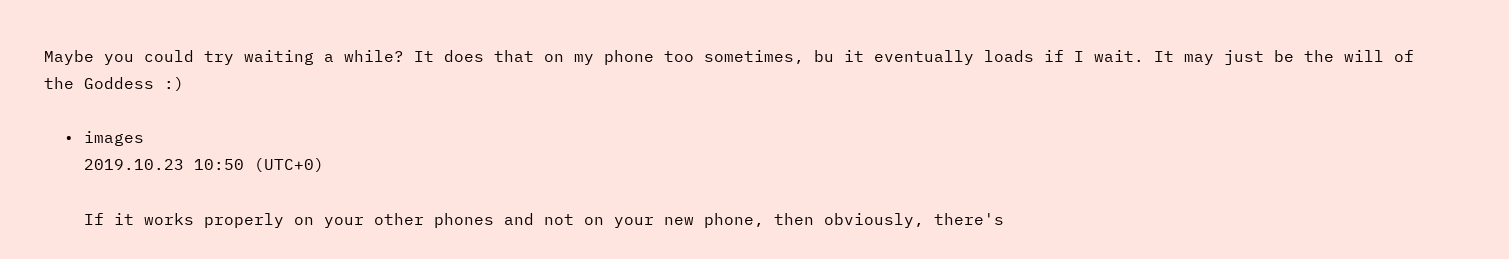Maybe you could try waiting a while? It does that on my phone too sometimes, bu it eventually loads if I wait. It may just be the will of the Goddess :)

  • images
    2019.10.23 10:50 (UTC+0)

    If it works properly on your other phones and not on your new phone, then obviously, there's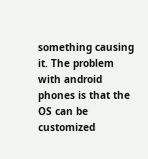something causing it. The problem with android phones is that the OS can be customized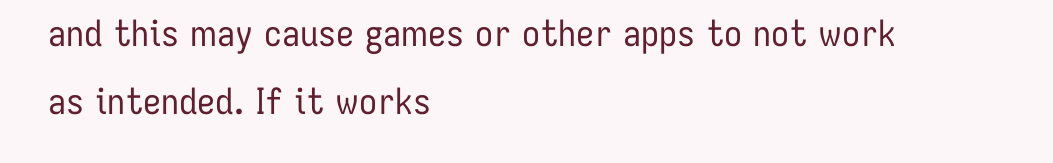and this may cause games or other apps to not work as intended. If it works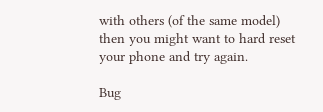with others (of the same model) then you might want to hard reset your phone and try again.

Bug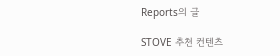Reports의 글

STOVE 추천 컨텐츠